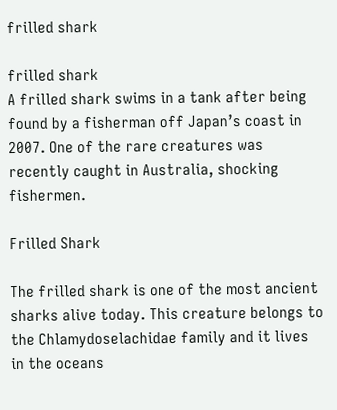frilled shark

frilled shark
A frilled shark swims in a tank after being found by a fisherman off Japan’s coast in 2007. One of the rare creatures was recently caught in Australia, shocking fishermen.

Frilled Shark

The frilled shark is one of the most ancient sharks alive today. This creature belongs to the Chlamydoselachidae family and it lives in the oceans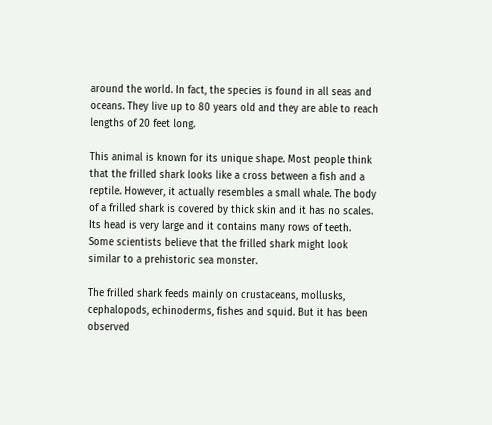around the world. In fact, the species is found in all seas and oceans. They live up to 80 years old and they are able to reach lengths of 20 feet long.

This animal is known for its unique shape. Most people think that the frilled shark looks like a cross between a fish and a reptile. However, it actually resembles a small whale. The body of a frilled shark is covered by thick skin and it has no scales. Its head is very large and it contains many rows of teeth. Some scientists believe that the frilled shark might look similar to a prehistoric sea monster.

The frilled shark feeds mainly on crustaceans, mollusks, cephalopods, echinoderms, fishes and squid. But it has been observed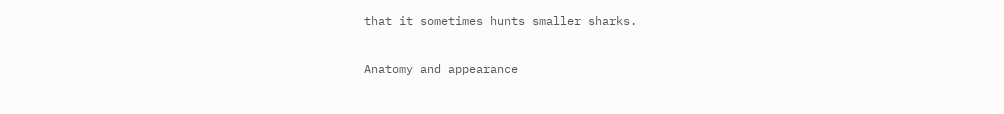that it sometimes hunts smaller sharks.

Anatomy and appearance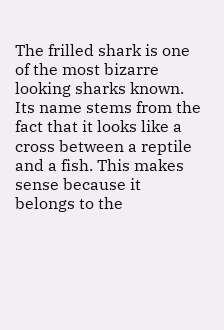The frilled shark is one of the most bizarre looking sharks known. Its name stems from the fact that it looks like a cross between a reptile and a fish. This makes sense because it belongs to the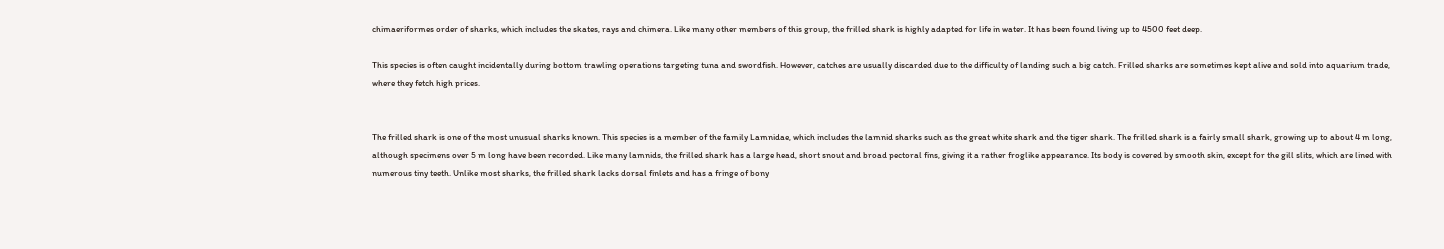chimaeriformes order of sharks, which includes the skates, rays and chimera. Like many other members of this group, the frilled shark is highly adapted for life in water. It has been found living up to 4500 feet deep.

This species is often caught incidentally during bottom trawling operations targeting tuna and swordfish. However, catches are usually discarded due to the difficulty of landing such a big catch. Frilled sharks are sometimes kept alive and sold into aquarium trade, where they fetch high prices.


The frilled shark is one of the most unusual sharks known. This species is a member of the family Lamnidae, which includes the lamnid sharks such as the great white shark and the tiger shark. The frilled shark is a fairly small shark, growing up to about 4 m long, although specimens over 5 m long have been recorded. Like many lamnids, the frilled shark has a large head, short snout and broad pectoral fins, giving it a rather froglike appearance. Its body is covered by smooth skin, except for the gill slits, which are lined with numerous tiny teeth. Unlike most sharks, the frilled shark lacks dorsal finlets and has a fringe of bony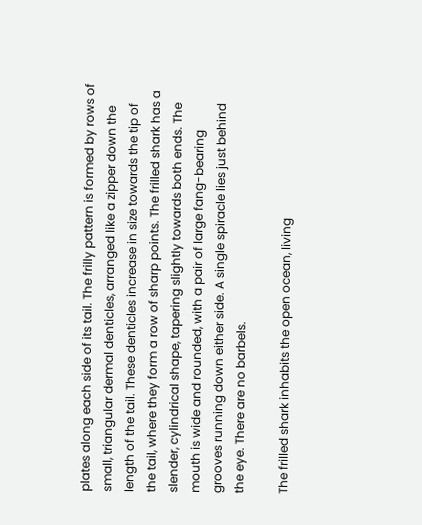plates along each side of its tail. The frilly pattern is formed by rows of small, triangular dermal denticles, arranged like a zipper down the length of the tail. These denticles increase in size towards the tip of the tail, where they form a row of sharp points. The frilled shark has a slender, cylindrical shape, tapering slightly towards both ends. The mouth is wide and rounded, with a pair of large fang-bearing grooves running down either side. A single spiracle lies just behind the eye. There are no barbels.

The frilled shark inhabits the open ocean, living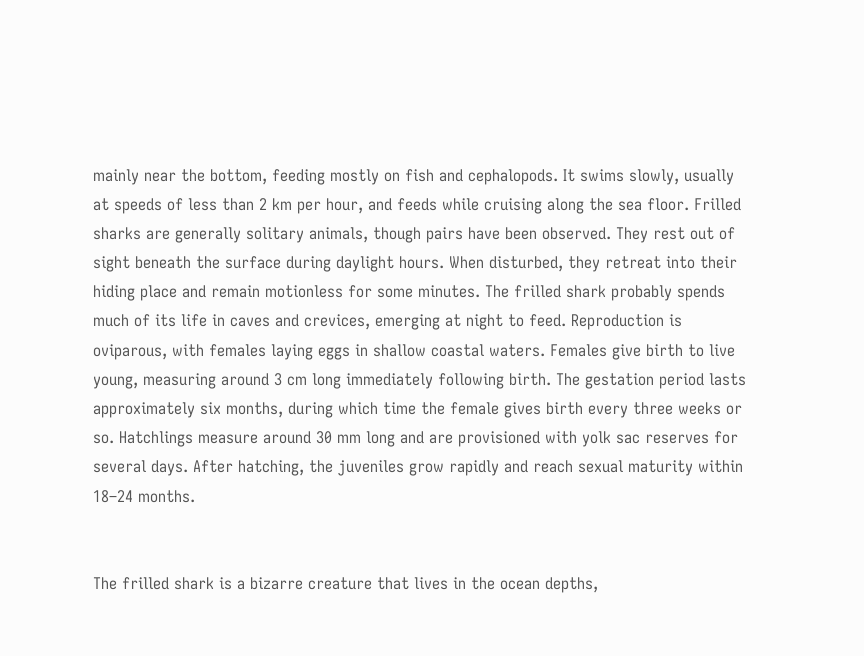mainly near the bottom, feeding mostly on fish and cephalopods. It swims slowly, usually at speeds of less than 2 km per hour, and feeds while cruising along the sea floor. Frilled sharks are generally solitary animals, though pairs have been observed. They rest out of sight beneath the surface during daylight hours. When disturbed, they retreat into their hiding place and remain motionless for some minutes. The frilled shark probably spends much of its life in caves and crevices, emerging at night to feed. Reproduction is oviparous, with females laying eggs in shallow coastal waters. Females give birth to live young, measuring around 3 cm long immediately following birth. The gestation period lasts approximately six months, during which time the female gives birth every three weeks or so. Hatchlings measure around 30 mm long and are provisioned with yolk sac reserves for several days. After hatching, the juveniles grow rapidly and reach sexual maturity within 18–24 months.


The frilled shark is a bizarre creature that lives in the ocean depths,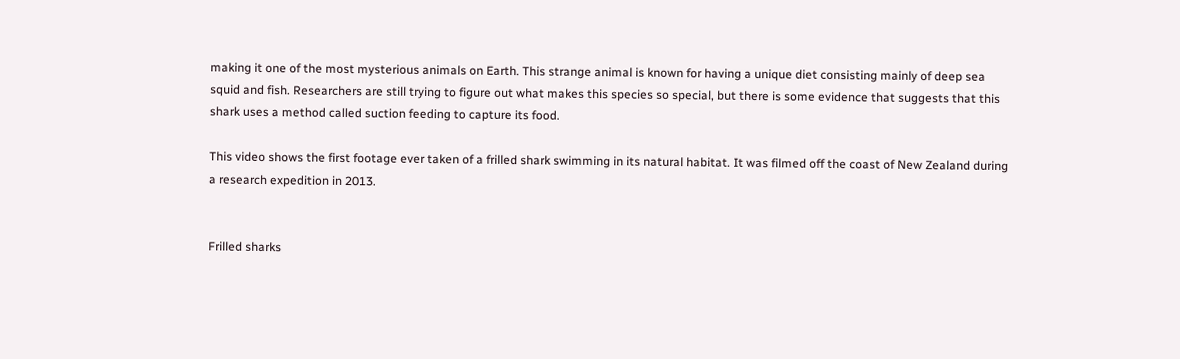making it one of the most mysterious animals on Earth. This strange animal is known for having a unique diet consisting mainly of deep sea squid and fish. Researchers are still trying to figure out what makes this species so special, but there is some evidence that suggests that this shark uses a method called suction feeding to capture its food.

This video shows the first footage ever taken of a frilled shark swimming in its natural habitat. It was filmed off the coast of New Zealand during a research expedition in 2013.


Frilled sharks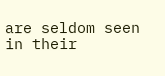are seldom seen in their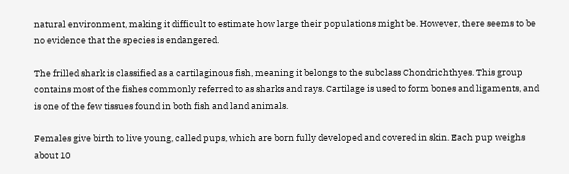natural environment, making it difficult to estimate how large their populations might be. However, there seems to be no evidence that the species is endangered.

The frilled shark is classified as a cartilaginous fish, meaning it belongs to the subclass Chondrichthyes. This group contains most of the fishes commonly referred to as sharks and rays. Cartilage is used to form bones and ligaments, and is one of the few tissues found in both fish and land animals.

Females give birth to live young, called pups, which are born fully developed and covered in skin. Each pup weighs about 10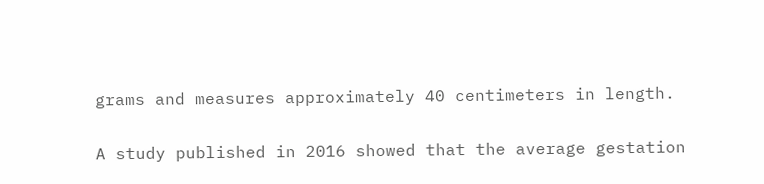grams and measures approximately 40 centimeters in length.

A study published in 2016 showed that the average gestation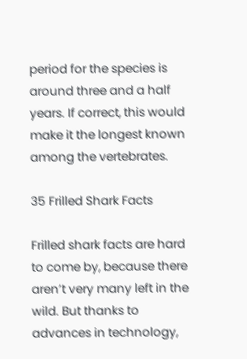period for the species is around three and a half years. If correct, this would make it the longest known among the vertebrates.

35 Frilled Shark Facts

Frilled shark facts are hard to come by, because there aren’t very many left in the wild. But thanks to advances in technology,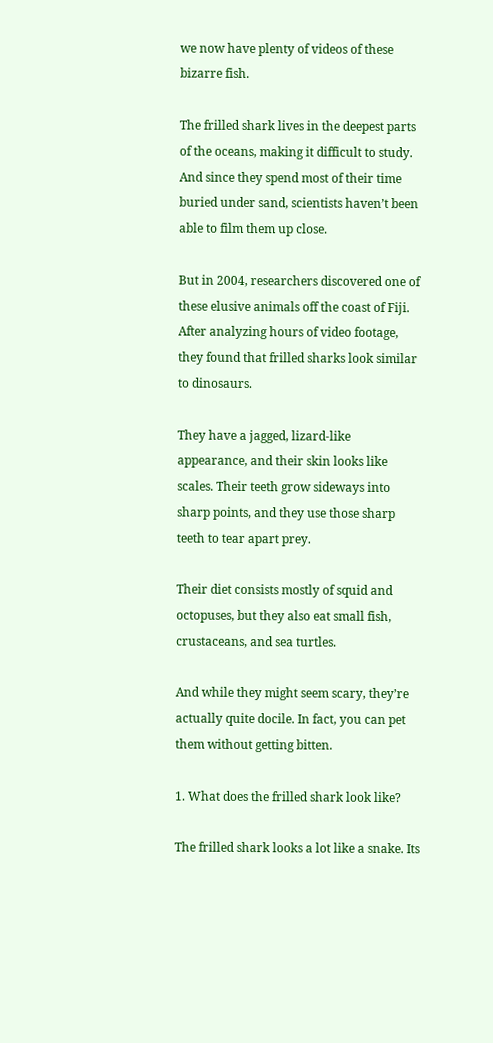we now have plenty of videos of these bizarre fish.

The frilled shark lives in the deepest parts of the oceans, making it difficult to study. And since they spend most of their time buried under sand, scientists haven’t been able to film them up close.

But in 2004, researchers discovered one of these elusive animals off the coast of Fiji. After analyzing hours of video footage, they found that frilled sharks look similar to dinosaurs.

They have a jagged, lizard-like appearance, and their skin looks like scales. Their teeth grow sideways into sharp points, and they use those sharp teeth to tear apart prey.

Their diet consists mostly of squid and octopuses, but they also eat small fish, crustaceans, and sea turtles.

And while they might seem scary, they’re actually quite docile. In fact, you can pet them without getting bitten.

1. What does the frilled shark look like?

The frilled shark looks a lot like a snake. Its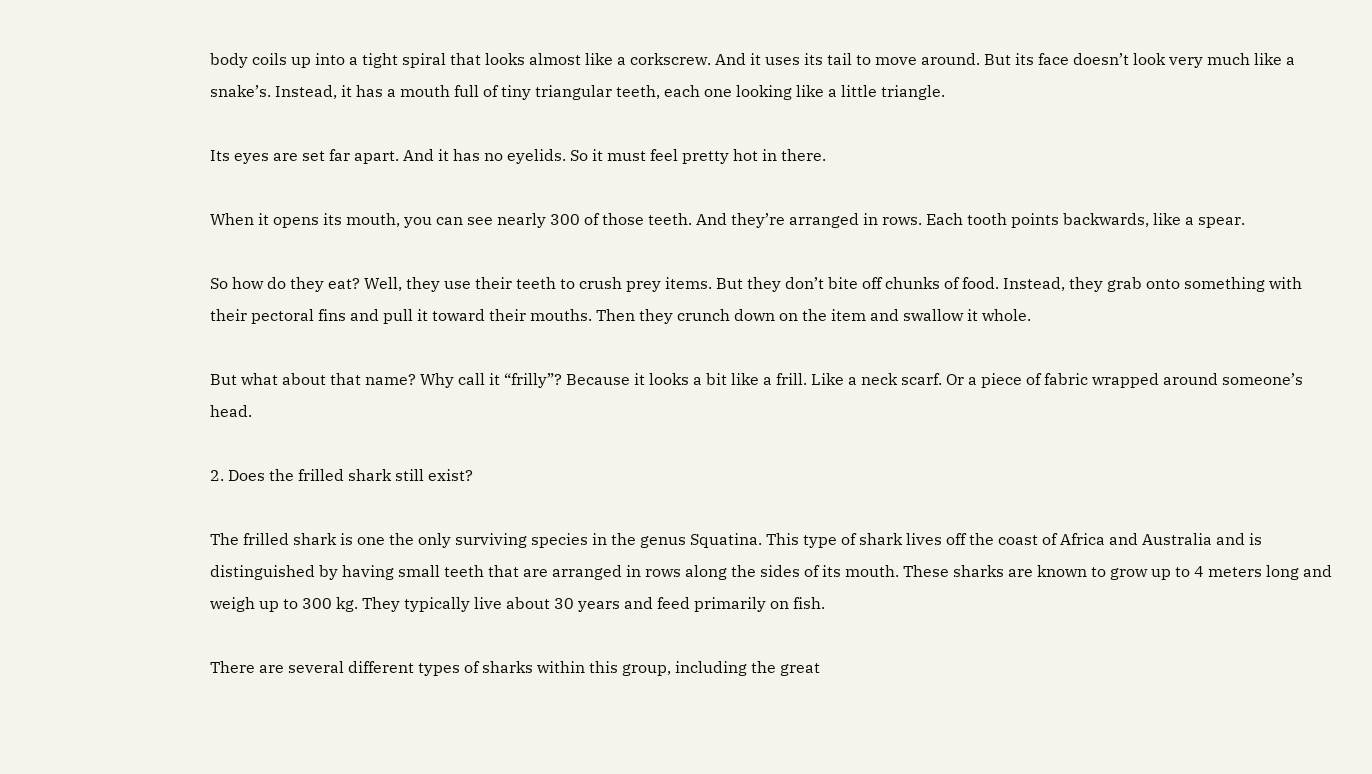body coils up into a tight spiral that looks almost like a corkscrew. And it uses its tail to move around. But its face doesn’t look very much like a snake’s. Instead, it has a mouth full of tiny triangular teeth, each one looking like a little triangle.

Its eyes are set far apart. And it has no eyelids. So it must feel pretty hot in there.

When it opens its mouth, you can see nearly 300 of those teeth. And they’re arranged in rows. Each tooth points backwards, like a spear.

So how do they eat? Well, they use their teeth to crush prey items. But they don’t bite off chunks of food. Instead, they grab onto something with their pectoral fins and pull it toward their mouths. Then they crunch down on the item and swallow it whole.

But what about that name? Why call it “frilly”? Because it looks a bit like a frill. Like a neck scarf. Or a piece of fabric wrapped around someone’s head.

2. Does the frilled shark still exist?

The frilled shark is one the only surviving species in the genus Squatina. This type of shark lives off the coast of Africa and Australia and is distinguished by having small teeth that are arranged in rows along the sides of its mouth. These sharks are known to grow up to 4 meters long and weigh up to 300 kg. They typically live about 30 years and feed primarily on fish.

There are several different types of sharks within this group, including the great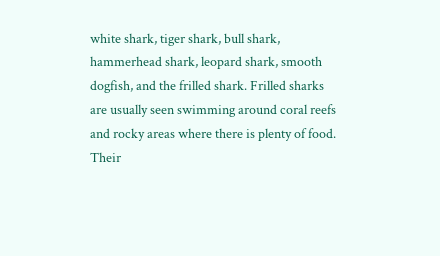white shark, tiger shark, bull shark, hammerhead shark, leopard shark, smooth dogfish, and the frilled shark. Frilled sharks are usually seen swimming around coral reefs and rocky areas where there is plenty of food. Their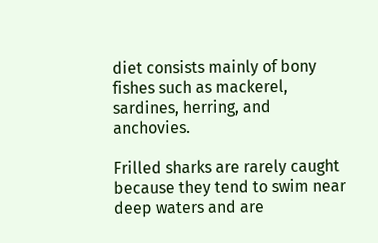diet consists mainly of bony fishes such as mackerel, sardines, herring, and anchovies.

Frilled sharks are rarely caught because they tend to swim near deep waters and are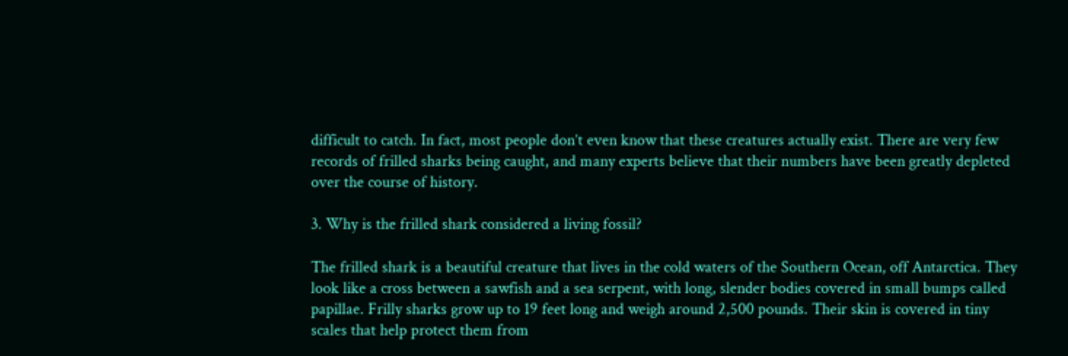difficult to catch. In fact, most people don’t even know that these creatures actually exist. There are very few records of frilled sharks being caught, and many experts believe that their numbers have been greatly depleted over the course of history.

3. Why is the frilled shark considered a living fossil?

The frilled shark is a beautiful creature that lives in the cold waters of the Southern Ocean, off Antarctica. They look like a cross between a sawfish and a sea serpent, with long, slender bodies covered in small bumps called papillae. Frilly sharks grow up to 19 feet long and weigh around 2,500 pounds. Their skin is covered in tiny scales that help protect them from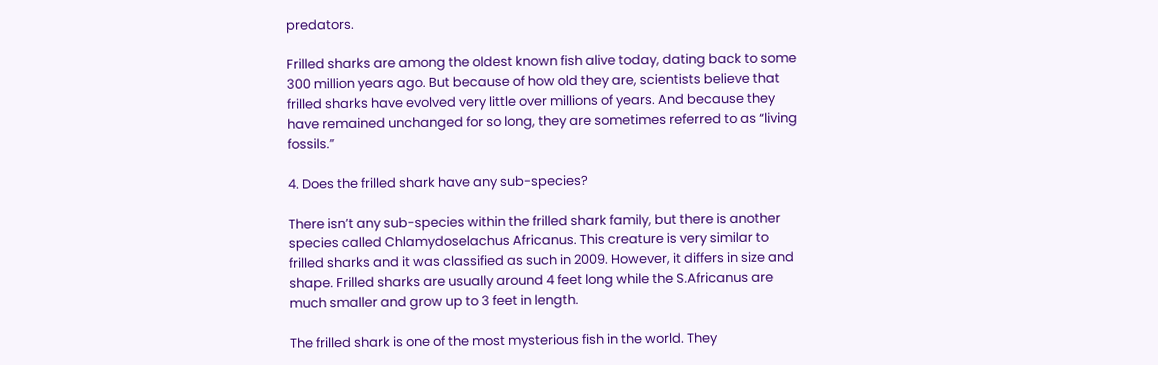predators.

Frilled sharks are among the oldest known fish alive today, dating back to some 300 million years ago. But because of how old they are, scientists believe that frilled sharks have evolved very little over millions of years. And because they have remained unchanged for so long, they are sometimes referred to as “living fossils.”

4. Does the frilled shark have any sub-species?

There isn’t any sub-species within the frilled shark family, but there is another species called Chlamydoselachus Africanus. This creature is very similar to frilled sharks and it was classified as such in 2009. However, it differs in size and shape. Frilled sharks are usually around 4 feet long while the S.Africanus are much smaller and grow up to 3 feet in length.

The frilled shark is one of the most mysterious fish in the world. They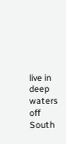live in deep waters off South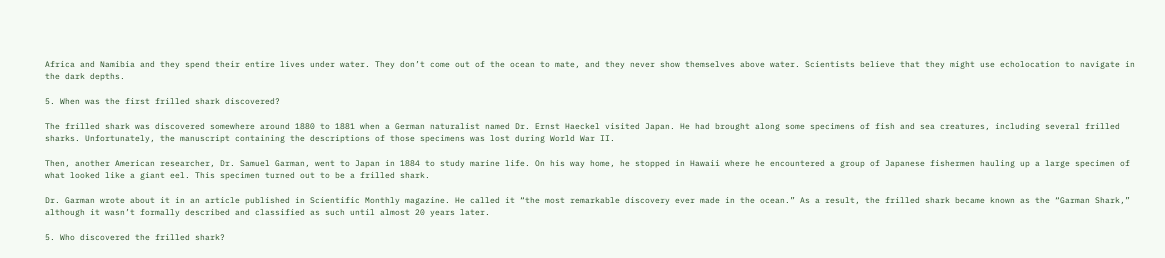Africa and Namibia and they spend their entire lives under water. They don’t come out of the ocean to mate, and they never show themselves above water. Scientists believe that they might use echolocation to navigate in the dark depths.

5. When was the first frilled shark discovered?

The frilled shark was discovered somewhere around 1880 to 1881 when a German naturalist named Dr. Ernst Haeckel visited Japan. He had brought along some specimens of fish and sea creatures, including several frilled sharks. Unfortunately, the manuscript containing the descriptions of those specimens was lost during World War II.

Then, another American researcher, Dr. Samuel Garman, went to Japan in 1884 to study marine life. On his way home, he stopped in Hawaii where he encountered a group of Japanese fishermen hauling up a large specimen of what looked like a giant eel. This specimen turned out to be a frilled shark.

Dr. Garman wrote about it in an article published in Scientific Monthly magazine. He called it “the most remarkable discovery ever made in the ocean.” As a result, the frilled shark became known as the “Garman Shark,” although it wasn’t formally described and classified as such until almost 20 years later.

5. Who discovered the frilled shark?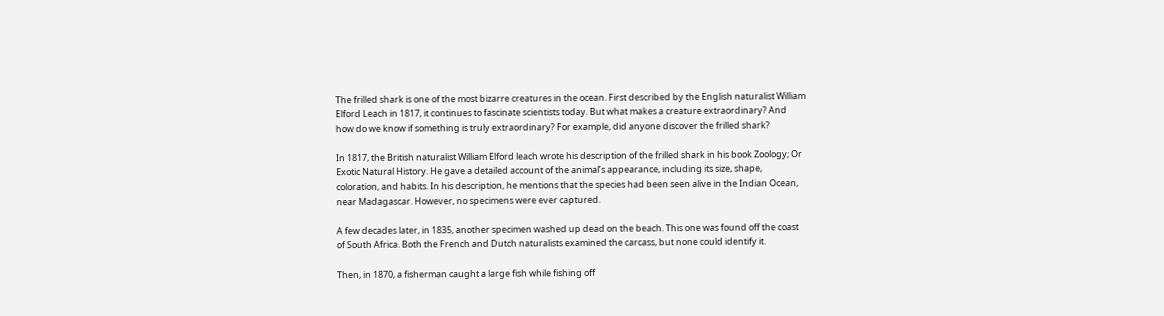The frilled shark is one of the most bizarre creatures in the ocean. First described by the English naturalist William Elford Leach in 1817, it continues to fascinate scientists today. But what makes a creature extraordinary? And how do we know if something is truly extraordinary? For example, did anyone discover the frilled shark?

In 1817, the British naturalist William Elford leach wrote his description of the frilled shark in his book Zoology; Or Exotic Natural History. He gave a detailed account of the animal’s appearance, including its size, shape, coloration, and habits. In his description, he mentions that the species had been seen alive in the Indian Ocean, near Madagascar. However, no specimens were ever captured.

A few decades later, in 1835, another specimen washed up dead on the beach. This one was found off the coast of South Africa. Both the French and Dutch naturalists examined the carcass, but none could identify it.

Then, in 1870, a fisherman caught a large fish while fishing off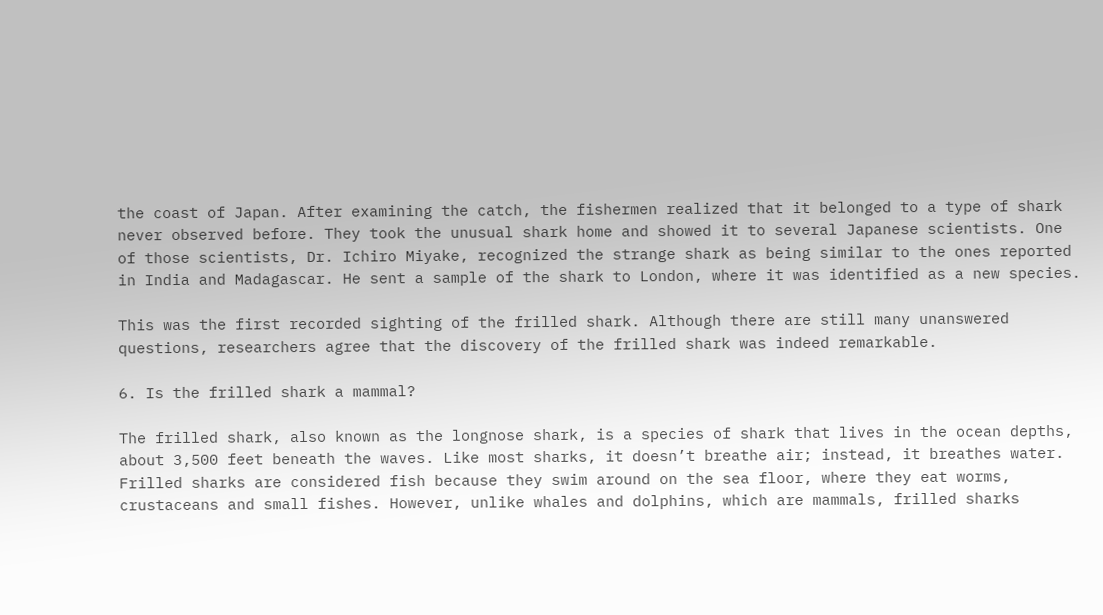the coast of Japan. After examining the catch, the fishermen realized that it belonged to a type of shark never observed before. They took the unusual shark home and showed it to several Japanese scientists. One of those scientists, Dr. Ichiro Miyake, recognized the strange shark as being similar to the ones reported in India and Madagascar. He sent a sample of the shark to London, where it was identified as a new species.

This was the first recorded sighting of the frilled shark. Although there are still many unanswered questions, researchers agree that the discovery of the frilled shark was indeed remarkable.

6. Is the frilled shark a mammal?

The frilled shark, also known as the longnose shark, is a species of shark that lives in the ocean depths, about 3,500 feet beneath the waves. Like most sharks, it doesn’t breathe air; instead, it breathes water. Frilled sharks are considered fish because they swim around on the sea floor, where they eat worms, crustaceans and small fishes. However, unlike whales and dolphins, which are mammals, frilled sharks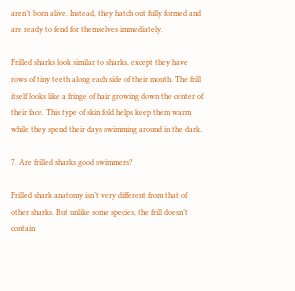aren’t born alive. Instead, they hatch out fully formed and are ready to fend for themselves immediately.

Frilled sharks look similar to sharks, except they have rows of tiny teeth along each side of their mouth. The frill itself looks like a fringe of hair growing down the center of their face. This type of skin fold helps keep them warm while they spend their days swimming around in the dark.

7. Are frilled sharks good swimmers?

Frilled shark anatomy isn’t very different from that of other sharks. But unlike some species, the frill doesn’t contain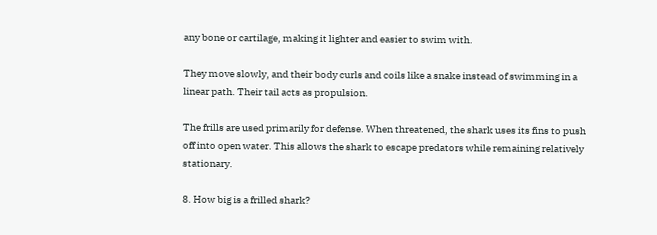any bone or cartilage, making it lighter and easier to swim with.

They move slowly, and their body curls and coils like a snake instead of swimming in a linear path. Their tail acts as propulsion.

The frills are used primarily for defense. When threatened, the shark uses its fins to push off into open water. This allows the shark to escape predators while remaining relatively stationary.

8. How big is a frilled shark?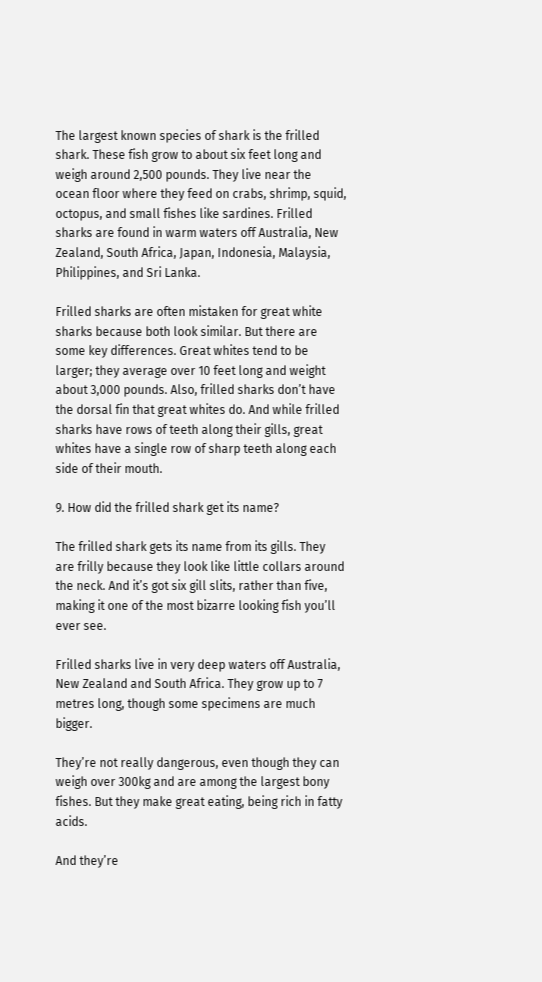The largest known species of shark is the frilled shark. These fish grow to about six feet long and weigh around 2,500 pounds. They live near the ocean floor where they feed on crabs, shrimp, squid, octopus, and small fishes like sardines. Frilled sharks are found in warm waters off Australia, New Zealand, South Africa, Japan, Indonesia, Malaysia, Philippines, and Sri Lanka.

Frilled sharks are often mistaken for great white sharks because both look similar. But there are some key differences. Great whites tend to be larger; they average over 10 feet long and weight about 3,000 pounds. Also, frilled sharks don’t have the dorsal fin that great whites do. And while frilled sharks have rows of teeth along their gills, great whites have a single row of sharp teeth along each side of their mouth.

9. How did the frilled shark get its name?

The frilled shark gets its name from its gills. They are frilly because they look like little collars around the neck. And it’s got six gill slits, rather than five, making it one of the most bizarre looking fish you’ll ever see.

Frilled sharks live in very deep waters off Australia, New Zealand and South Africa. They grow up to 7 metres long, though some specimens are much bigger.

They’re not really dangerous, even though they can weigh over 300kg and are among the largest bony fishes. But they make great eating, being rich in fatty acids.

And they’re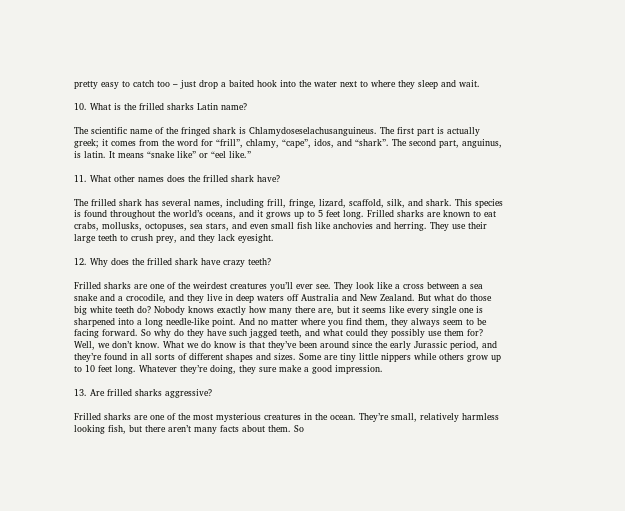pretty easy to catch too – just drop a baited hook into the water next to where they sleep and wait.

10. What is the frilled sharks Latin name?

The scientific name of the fringed shark is Chlamydoseselachusanguineus. The first part is actually greek; it comes from the word for “frill”, chlamy, “cape”, idos, and “shark”. The second part, anguinus, is latin. It means “snake like” or “eel like.”

11. What other names does the frilled shark have?

The frilled shark has several names, including frill, fringe, lizard, scaffold, silk, and shark. This species is found throughout the world’s oceans, and it grows up to 5 feet long. Frilled sharks are known to eat crabs, mollusks, octopuses, sea stars, and even small fish like anchovies and herring. They use their large teeth to crush prey, and they lack eyesight.

12. Why does the frilled shark have crazy teeth?

Frilled sharks are one of the weirdest creatures you’ll ever see. They look like a cross between a sea snake and a crocodile, and they live in deep waters off Australia and New Zealand. But what do those big white teeth do? Nobody knows exactly how many there are, but it seems like every single one is sharpened into a long needle-like point. And no matter where you find them, they always seem to be facing forward. So why do they have such jagged teeth, and what could they possibly use them for? Well, we don’t know. What we do know is that they’ve been around since the early Jurassic period, and they’re found in all sorts of different shapes and sizes. Some are tiny little nippers while others grow up to 10 feet long. Whatever they’re doing, they sure make a good impression.

13. Are frilled sharks aggressive?

Frilled sharks are one of the most mysterious creatures in the ocean. They’re small, relatively harmless looking fish, but there aren’t many facts about them. So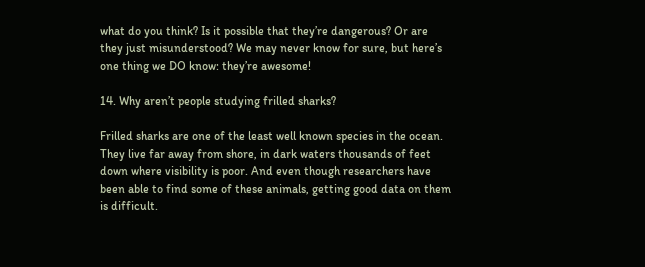what do you think? Is it possible that they’re dangerous? Or are they just misunderstood? We may never know for sure, but here’s one thing we DO know: they’re awesome!

14. Why aren’t people studying frilled sharks?

Frilled sharks are one of the least well known species in the ocean. They live far away from shore, in dark waters thousands of feet down where visibility is poor. And even though researchers have been able to find some of these animals, getting good data on them is difficult.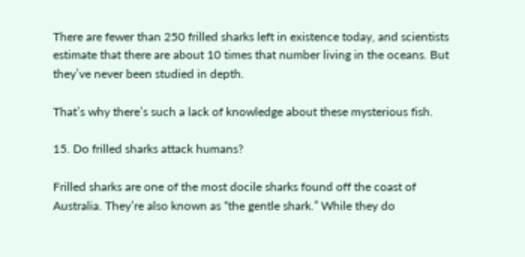There are fewer than 250 frilled sharks left in existence today, and scientists estimate that there are about 10 times that number living in the oceans. But they’ve never been studied in depth.

That’s why there’s such a lack of knowledge about these mysterious fish.

15. Do frilled sharks attack humans?

Frilled sharks are one of the most docile sharks found off the coast of Australia. They’re also known as “the gentle shark.” While they do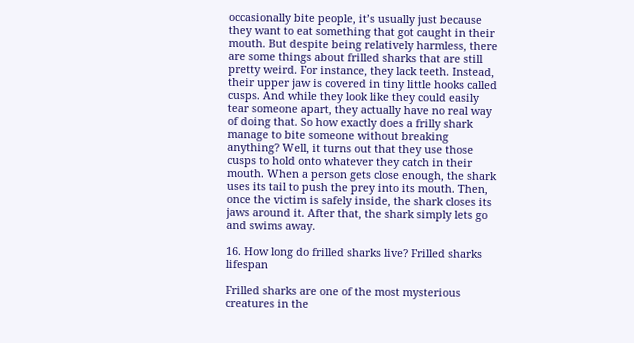occasionally bite people, it’s usually just because they want to eat something that got caught in their mouth. But despite being relatively harmless, there are some things about frilled sharks that are still pretty weird. For instance, they lack teeth. Instead, their upper jaw is covered in tiny little hooks called cusps. And while they look like they could easily tear someone apart, they actually have no real way of doing that. So how exactly does a frilly shark manage to bite someone without breaking anything? Well, it turns out that they use those cusps to hold onto whatever they catch in their mouth. When a person gets close enough, the shark uses its tail to push the prey into its mouth. Then, once the victim is safely inside, the shark closes its jaws around it. After that, the shark simply lets go and swims away.

16. How long do frilled sharks live? Frilled sharks lifespan

Frilled sharks are one of the most mysterious creatures in the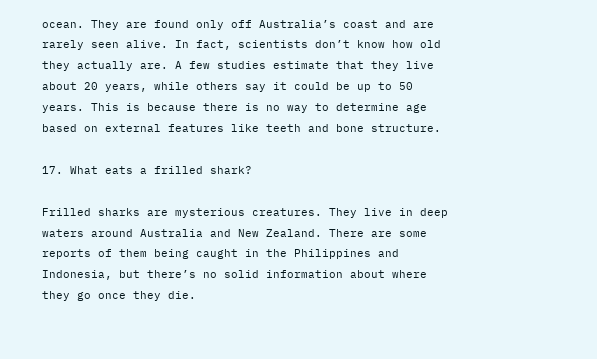ocean. They are found only off Australia’s coast and are rarely seen alive. In fact, scientists don’t know how old they actually are. A few studies estimate that they live about 20 years, while others say it could be up to 50 years. This is because there is no way to determine age based on external features like teeth and bone structure.

17. What eats a frilled shark?

Frilled sharks are mysterious creatures. They live in deep waters around Australia and New Zealand. There are some reports of them being caught in the Philippines and Indonesia, but there’s no solid information about where they go once they die.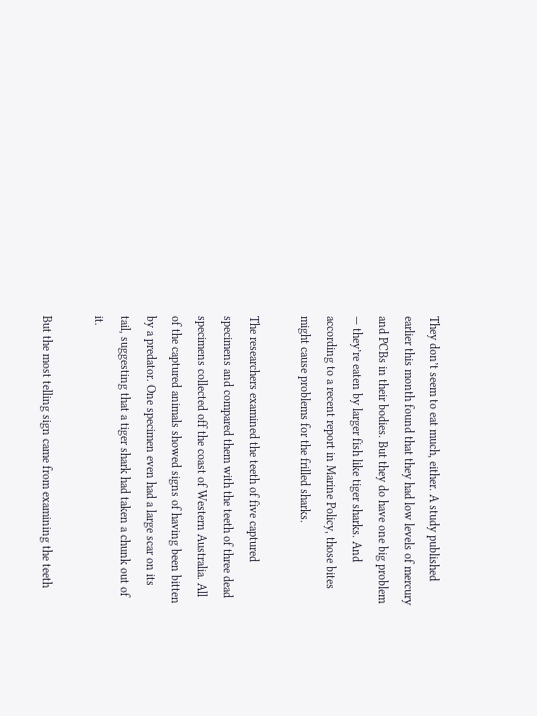They don’t seem to eat much, either. A study published earlier this month found that they had low levels of mercury and PCBs in their bodies. But they do have one big problem — they’re eaten by larger fish like tiger sharks. And according to a recent report in Marine Policy, those bites might cause problems for the frilled sharks.

The researchers examined the teeth of five captured specimens and compared them with the teeth of three dead specimens collected off the coast of Western Australia. All of the captured animals showed signs of having been bitten by a predator. One specimen even had a large scar on its tail, suggesting that a tiger shark had taken a chunk out of it.

But the most telling sign came from examining the teeth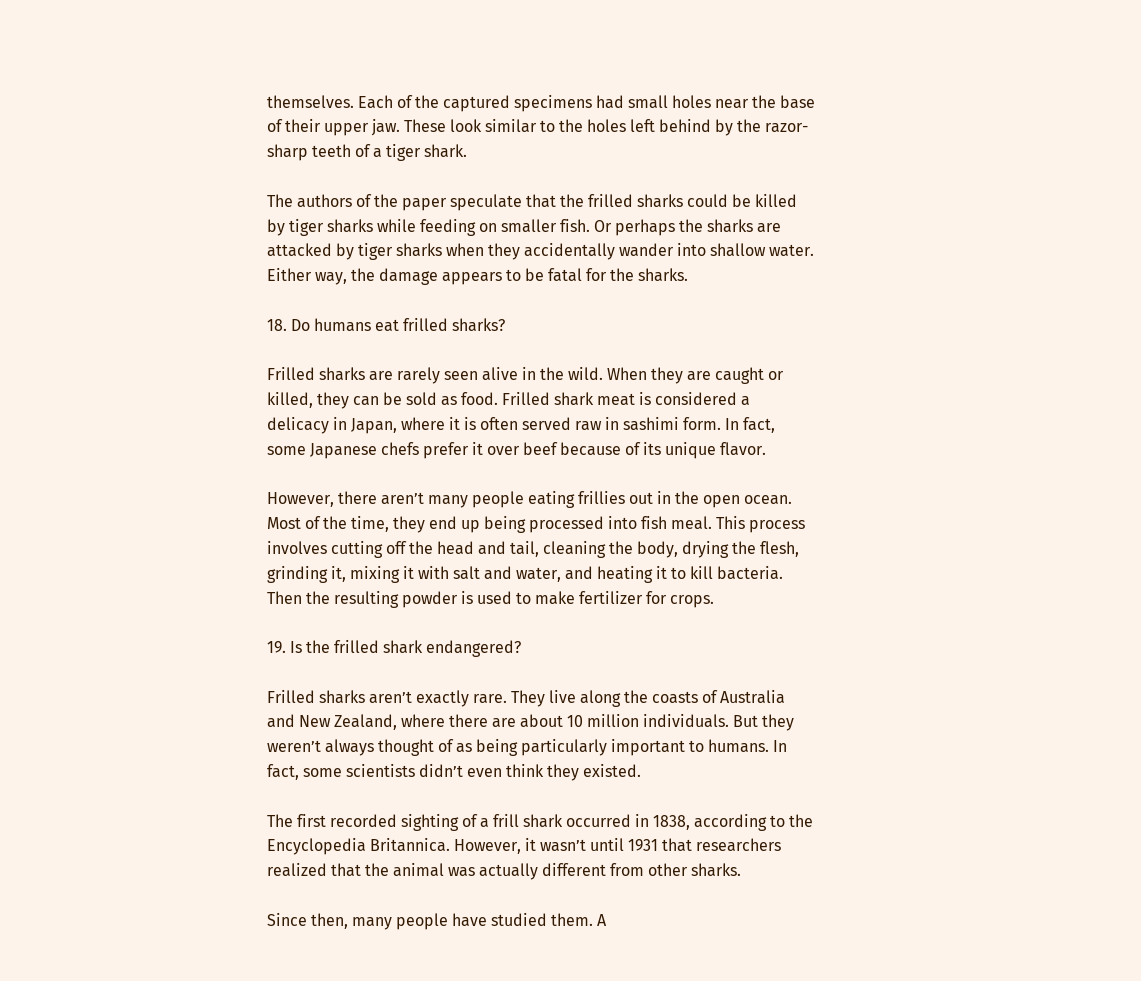themselves. Each of the captured specimens had small holes near the base of their upper jaw. These look similar to the holes left behind by the razor-sharp teeth of a tiger shark.

The authors of the paper speculate that the frilled sharks could be killed by tiger sharks while feeding on smaller fish. Or perhaps the sharks are attacked by tiger sharks when they accidentally wander into shallow water. Either way, the damage appears to be fatal for the sharks.

18. Do humans eat frilled sharks?

Frilled sharks are rarely seen alive in the wild. When they are caught or killed, they can be sold as food. Frilled shark meat is considered a delicacy in Japan, where it is often served raw in sashimi form. In fact, some Japanese chefs prefer it over beef because of its unique flavor.

However, there aren’t many people eating frillies out in the open ocean. Most of the time, they end up being processed into fish meal. This process involves cutting off the head and tail, cleaning the body, drying the flesh, grinding it, mixing it with salt and water, and heating it to kill bacteria. Then the resulting powder is used to make fertilizer for crops.

19. Is the frilled shark endangered?

Frilled sharks aren’t exactly rare. They live along the coasts of Australia and New Zealand, where there are about 10 million individuals. But they weren’t always thought of as being particularly important to humans. In fact, some scientists didn’t even think they existed.

The first recorded sighting of a frill shark occurred in 1838, according to the Encyclopedia Britannica. However, it wasn’t until 1931 that researchers realized that the animal was actually different from other sharks.

Since then, many people have studied them. A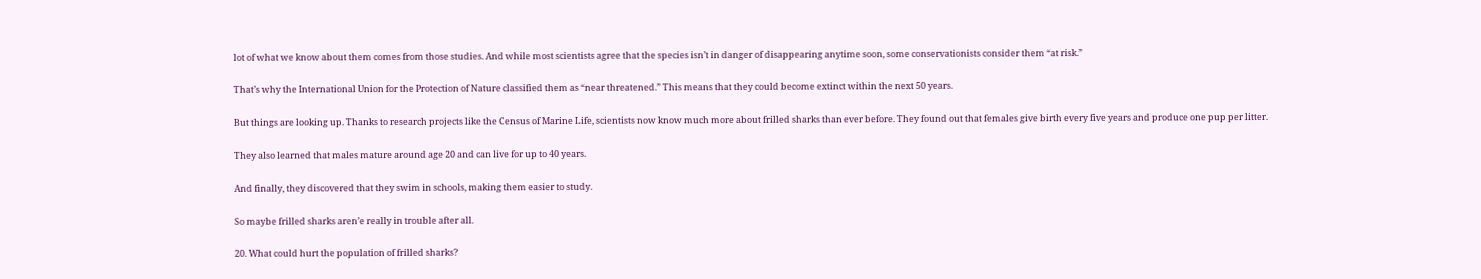lot of what we know about them comes from those studies. And while most scientists agree that the species isn’t in danger of disappearing anytime soon, some conservationists consider them “at risk.”

That’s why the International Union for the Protection of Nature classified them as “near threatened.” This means that they could become extinct within the next 50 years.

But things are looking up. Thanks to research projects like the Census of Marine Life, scientists now know much more about frilled sharks than ever before. They found out that females give birth every five years and produce one pup per litter.

They also learned that males mature around age 20 and can live for up to 40 years.

And finally, they discovered that they swim in schools, making them easier to study.

So maybe frilled sharks aren’e really in trouble after all.

20. What could hurt the population of frilled sharks?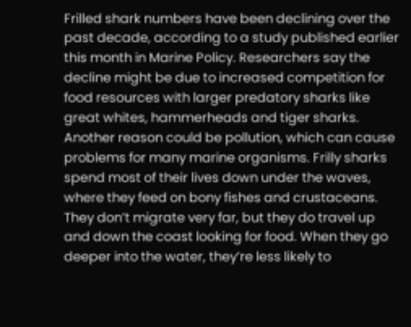Frilled shark numbers have been declining over the past decade, according to a study published earlier this month in Marine Policy. Researchers say the decline might be due to increased competition for food resources with larger predatory sharks like great whites, hammerheads and tiger sharks. Another reason could be pollution, which can cause problems for many marine organisms. Frilly sharks spend most of their lives down under the waves, where they feed on bony fishes and crustaceans. They don’t migrate very far, but they do travel up and down the coast looking for food. When they go deeper into the water, they’re less likely to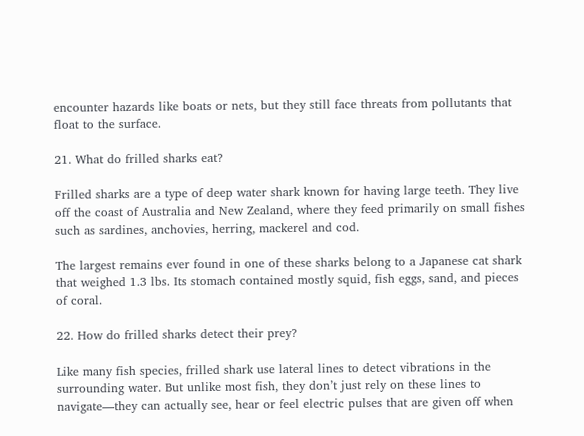encounter hazards like boats or nets, but they still face threats from pollutants that float to the surface.

21. What do frilled sharks eat?

Frilled sharks are a type of deep water shark known for having large teeth. They live off the coast of Australia and New Zealand, where they feed primarily on small fishes such as sardines, anchovies, herring, mackerel and cod.

The largest remains ever found in one of these sharks belong to a Japanese cat shark that weighed 1.3 lbs. Its stomach contained mostly squid, fish eggs, sand, and pieces of coral.

22. How do frilled sharks detect their prey?

Like many fish species, frilled shark use lateral lines to detect vibrations in the surrounding water. But unlike most fish, they don’t just rely on these lines to navigate—they can actually see, hear or feel electric pulses that are given off when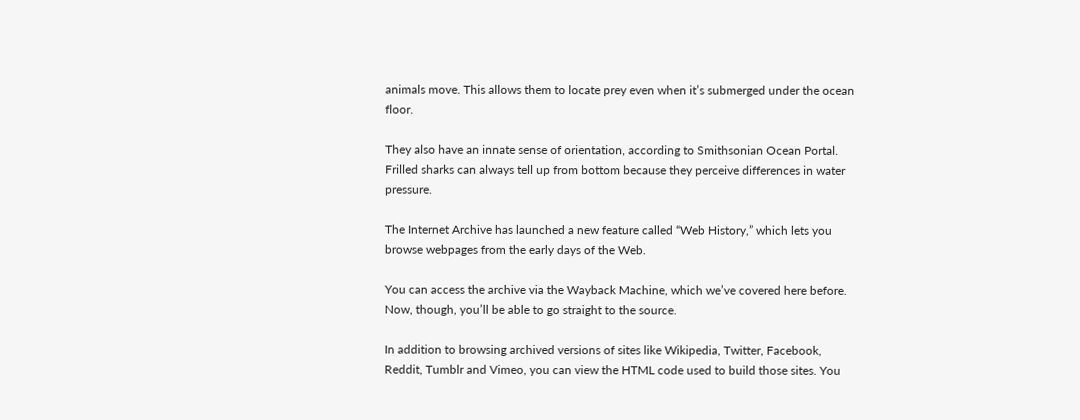animals move. This allows them to locate prey even when it’s submerged under the ocean floor.

They also have an innate sense of orientation, according to Smithsonian Ocean Portal. Frilled sharks can always tell up from bottom because they perceive differences in water pressure.

The Internet Archive has launched a new feature called “Web History,” which lets you browse webpages from the early days of the Web.

You can access the archive via the Wayback Machine, which we’ve covered here before. Now, though, you’ll be able to go straight to the source.

In addition to browsing archived versions of sites like Wikipedia, Twitter, Facebook, Reddit, Tumblr and Vimeo, you can view the HTML code used to build those sites. You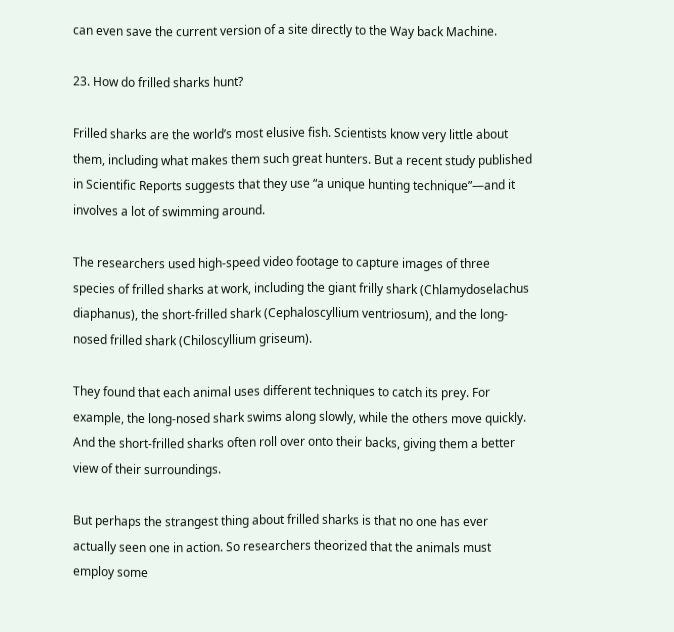can even save the current version of a site directly to the Way back Machine.

23. How do frilled sharks hunt?

Frilled sharks are the world’s most elusive fish. Scientists know very little about them, including what makes them such great hunters. But a recent study published in Scientific Reports suggests that they use “a unique hunting technique”—and it involves a lot of swimming around.

The researchers used high-speed video footage to capture images of three species of frilled sharks at work, including the giant frilly shark (Chlamydoselachus diaphanus), the short-frilled shark (Cephaloscyllium ventriosum), and the long-nosed frilled shark (Chiloscyllium griseum).

They found that each animal uses different techniques to catch its prey. For example, the long-nosed shark swims along slowly, while the others move quickly. And the short-frilled sharks often roll over onto their backs, giving them a better view of their surroundings.

But perhaps the strangest thing about frilled sharks is that no one has ever actually seen one in action. So researchers theorized that the animals must employ some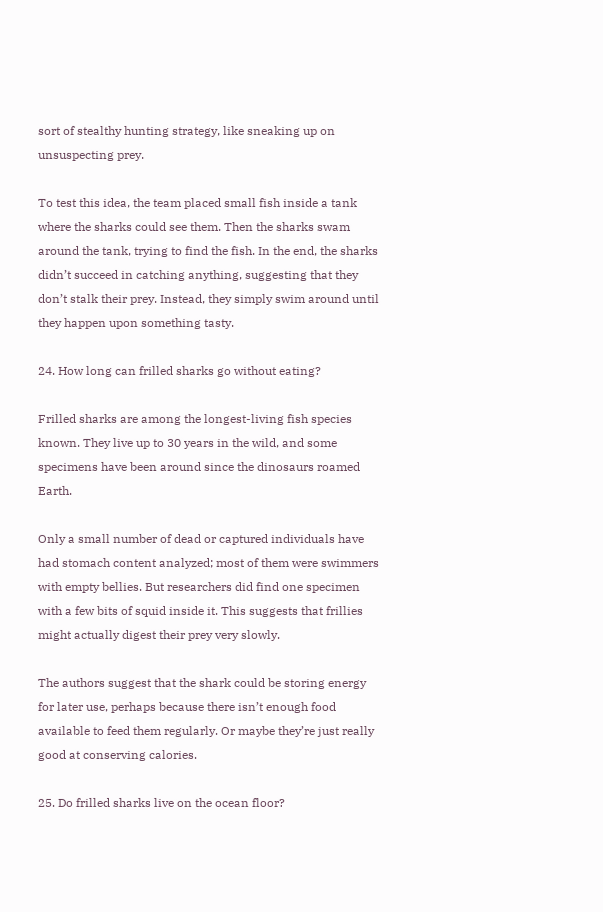sort of stealthy hunting strategy, like sneaking up on unsuspecting prey.

To test this idea, the team placed small fish inside a tank where the sharks could see them. Then the sharks swam around the tank, trying to find the fish. In the end, the sharks didn’t succeed in catching anything, suggesting that they don’t stalk their prey. Instead, they simply swim around until they happen upon something tasty.

24. How long can frilled sharks go without eating?

Frilled sharks are among the longest-living fish species known. They live up to 30 years in the wild, and some specimens have been around since the dinosaurs roamed Earth.

Only a small number of dead or captured individuals have had stomach content analyzed; most of them were swimmers with empty bellies. But researchers did find one specimen with a few bits of squid inside it. This suggests that frillies might actually digest their prey very slowly.

The authors suggest that the shark could be storing energy for later use, perhaps because there isn’t enough food available to feed them regularly. Or maybe they’re just really good at conserving calories.

25. Do frilled sharks live on the ocean floor?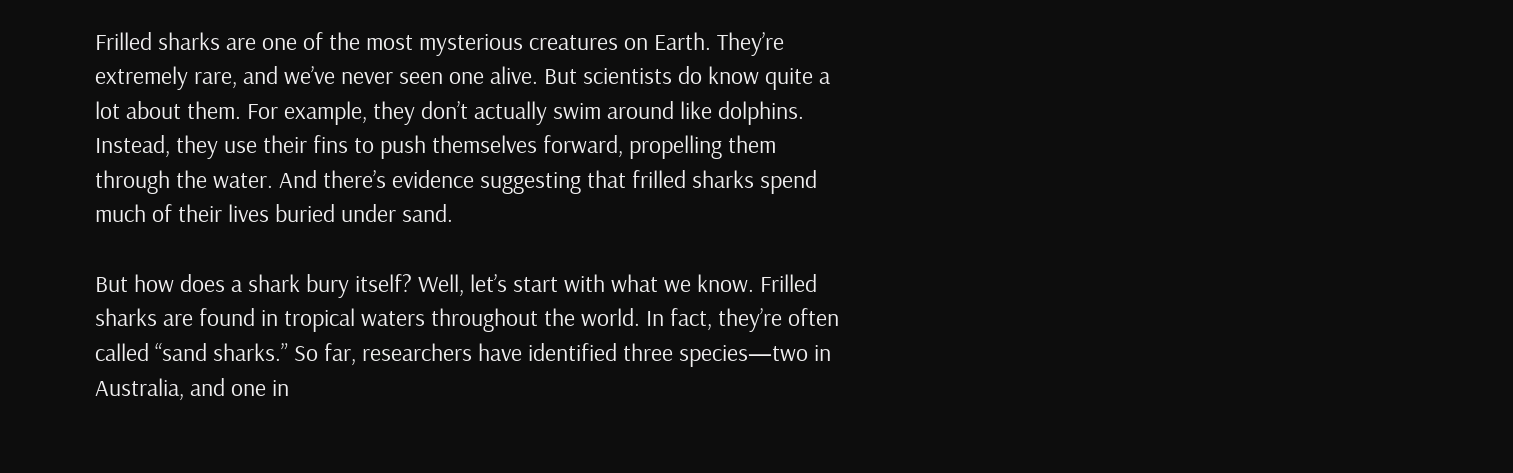Frilled sharks are one of the most mysterious creatures on Earth. They’re extremely rare, and we’ve never seen one alive. But scientists do know quite a lot about them. For example, they don’t actually swim around like dolphins. Instead, they use their fins to push themselves forward, propelling them through the water. And there’s evidence suggesting that frilled sharks spend much of their lives buried under sand.

But how does a shark bury itself? Well, let’s start with what we know. Frilled sharks are found in tropical waters throughout the world. In fact, they’re often called “sand sharks.” So far, researchers have identified three species—two in Australia, and one in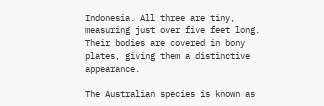Indonesia. All three are tiny, measuring just over five feet long. Their bodies are covered in bony plates, giving them a distinctive appearance.

The Australian species is known as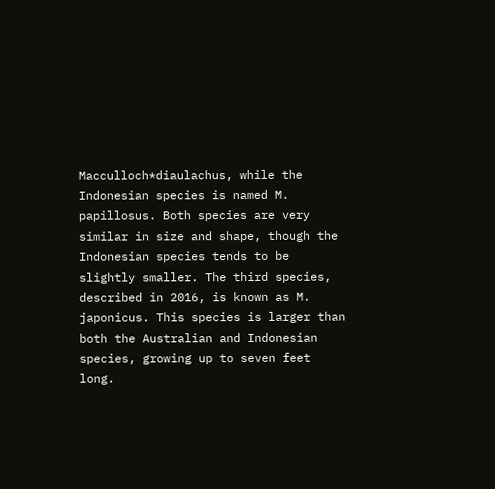Macculloch*diaulachus, while the Indonesian species is named M. papillosus. Both species are very similar in size and shape, though the Indonesian species tends to be slightly smaller. The third species, described in 2016, is known as M. japonicus. This species is larger than both the Australian and Indonesian species, growing up to seven feet long.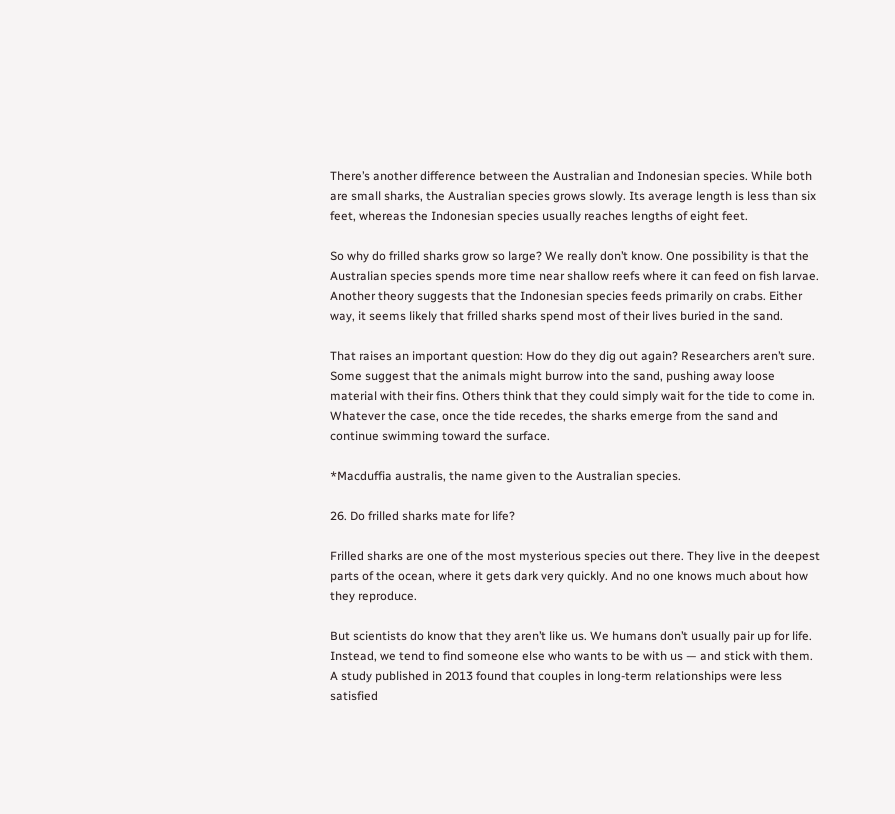There’s another difference between the Australian and Indonesian species. While both are small sharks, the Australian species grows slowly. Its average length is less than six feet, whereas the Indonesian species usually reaches lengths of eight feet.

So why do frilled sharks grow so large? We really don’t know. One possibility is that the Australian species spends more time near shallow reefs where it can feed on fish larvae. Another theory suggests that the Indonesian species feeds primarily on crabs. Either way, it seems likely that frilled sharks spend most of their lives buried in the sand.

That raises an important question: How do they dig out again? Researchers aren’t sure. Some suggest that the animals might burrow into the sand, pushing away loose material with their fins. Others think that they could simply wait for the tide to come in. Whatever the case, once the tide recedes, the sharks emerge from the sand and continue swimming toward the surface.

*Macduffia australis, the name given to the Australian species.

26. Do frilled sharks mate for life?

Frilled sharks are one of the most mysterious species out there. They live in the deepest parts of the ocean, where it gets dark very quickly. And no one knows much about how they reproduce.

But scientists do know that they aren’t like us. We humans don’t usually pair up for life. Instead, we tend to find someone else who wants to be with us — and stick with them. A study published in 2013 found that couples in long-term relationships were less satisfied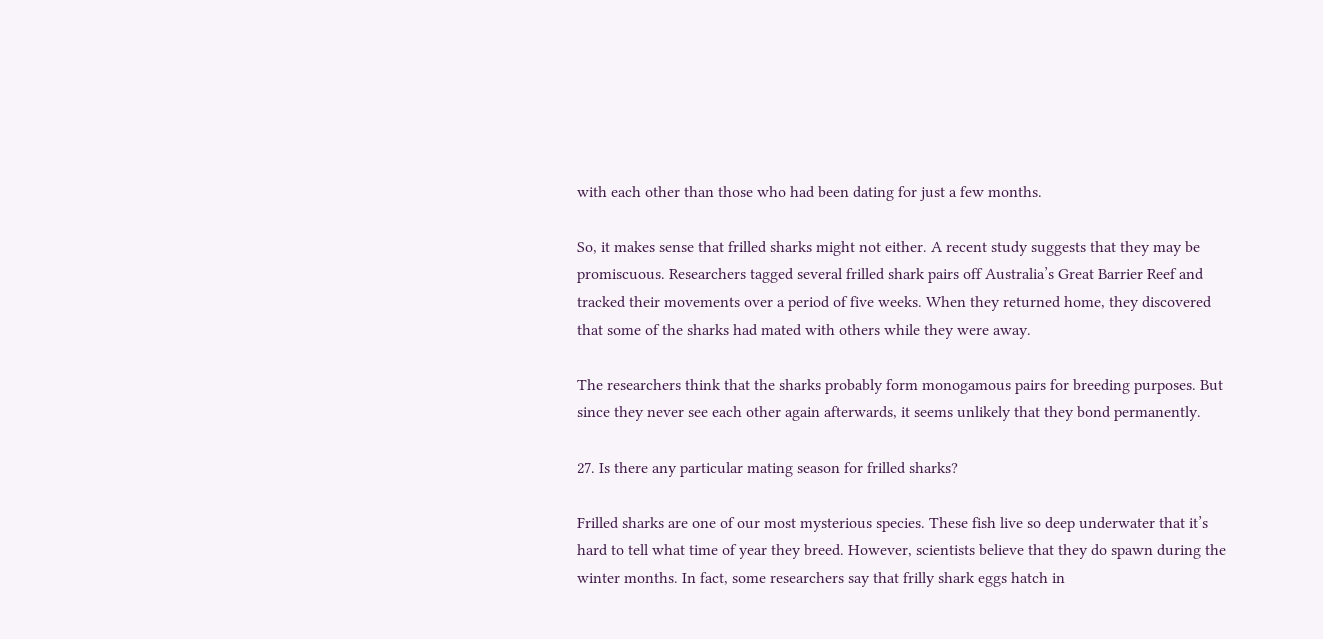with each other than those who had been dating for just a few months.

So, it makes sense that frilled sharks might not either. A recent study suggests that they may be promiscuous. Researchers tagged several frilled shark pairs off Australia’s Great Barrier Reef and tracked their movements over a period of five weeks. When they returned home, they discovered that some of the sharks had mated with others while they were away.

The researchers think that the sharks probably form monogamous pairs for breeding purposes. But since they never see each other again afterwards, it seems unlikely that they bond permanently.

27. Is there any particular mating season for frilled sharks?

Frilled sharks are one of our most mysterious species. These fish live so deep underwater that it’s hard to tell what time of year they breed. However, scientists believe that they do spawn during the winter months. In fact, some researchers say that frilly shark eggs hatch in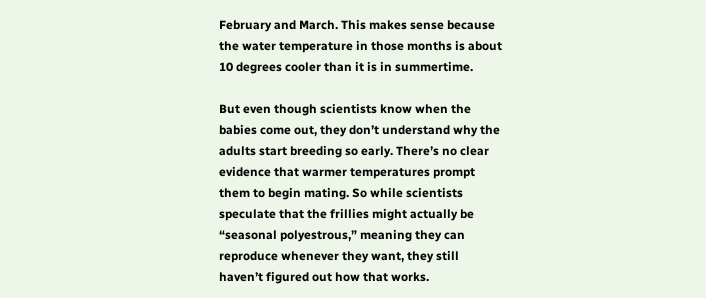February and March. This makes sense because the water temperature in those months is about 10 degrees cooler than it is in summertime.

But even though scientists know when the babies come out, they don’t understand why the adults start breeding so early. There’s no clear evidence that warmer temperatures prompt them to begin mating. So while scientists speculate that the frillies might actually be “seasonal polyestrous,” meaning they can reproduce whenever they want, they still haven’t figured out how that works.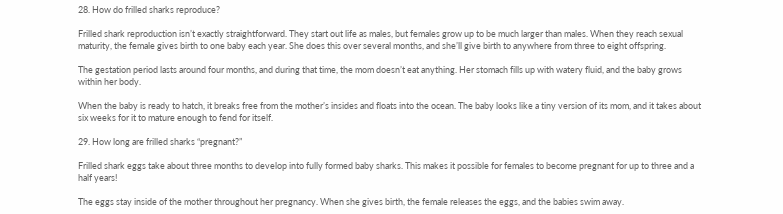28. How do frilled sharks reproduce?

Frilled shark reproduction isn’t exactly straightforward. They start out life as males, but females grow up to be much larger than males. When they reach sexual maturity, the female gives birth to one baby each year. She does this over several months, and she’ll give birth to anywhere from three to eight offspring.

The gestation period lasts around four months, and during that time, the mom doesn’t eat anything. Her stomach fills up with watery fluid, and the baby grows within her body.

When the baby is ready to hatch, it breaks free from the mother’s insides and floats into the ocean. The baby looks like a tiny version of its mom, and it takes about six weeks for it to mature enough to fend for itself.

29. How long are frilled sharks “pregnant?”

Frilled shark eggs take about three months to develop into fully formed baby sharks. This makes it possible for females to become pregnant for up to three and a half years!

The eggs stay inside of the mother throughout her pregnancy. When she gives birth, the female releases the eggs, and the babies swim away.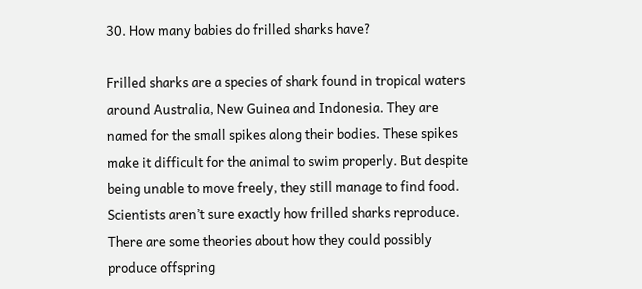30. How many babies do frilled sharks have?

Frilled sharks are a species of shark found in tropical waters around Australia, New Guinea and Indonesia. They are named for the small spikes along their bodies. These spikes make it difficult for the animal to swim properly. But despite being unable to move freely, they still manage to find food. Scientists aren’t sure exactly how frilled sharks reproduce. There are some theories about how they could possibly produce offspring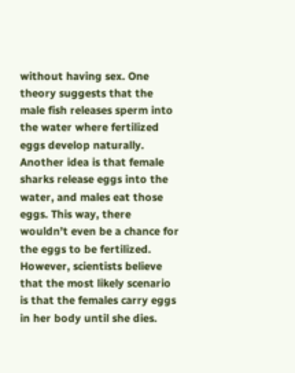without having sex. One theory suggests that the male fish releases sperm into the water where fertilized eggs develop naturally. Another idea is that female sharks release eggs into the water, and males eat those eggs. This way, there wouldn’t even be a chance for the eggs to be fertilized. However, scientists believe that the most likely scenario is that the females carry eggs in her body until she dies.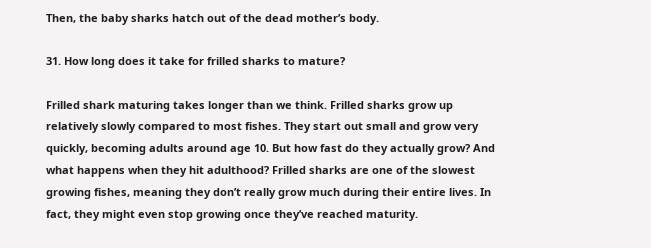Then, the baby sharks hatch out of the dead mother’s body.

31. How long does it take for frilled sharks to mature?

Frilled shark maturing takes longer than we think. Frilled sharks grow up relatively slowly compared to most fishes. They start out small and grow very quickly, becoming adults around age 10. But how fast do they actually grow? And what happens when they hit adulthood? Frilled sharks are one of the slowest growing fishes, meaning they don’t really grow much during their entire lives. In fact, they might even stop growing once they’ve reached maturity.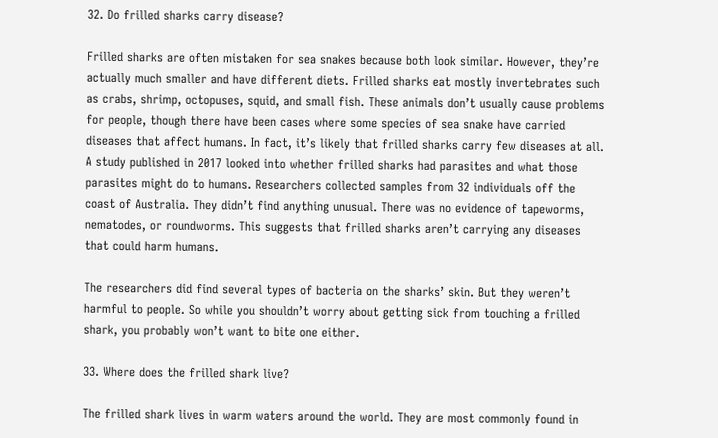32. Do frilled sharks carry disease?

Frilled sharks are often mistaken for sea snakes because both look similar. However, they’re actually much smaller and have different diets. Frilled sharks eat mostly invertebrates such as crabs, shrimp, octopuses, squid, and small fish. These animals don’t usually cause problems for people, though there have been cases where some species of sea snake have carried diseases that affect humans. In fact, it’s likely that frilled sharks carry few diseases at all. A study published in 2017 looked into whether frilled sharks had parasites and what those parasites might do to humans. Researchers collected samples from 32 individuals off the coast of Australia. They didn’t find anything unusual. There was no evidence of tapeworms, nematodes, or roundworms. This suggests that frilled sharks aren’t carrying any diseases that could harm humans.

The researchers did find several types of bacteria on the sharks’ skin. But they weren’t harmful to people. So while you shouldn’t worry about getting sick from touching a frilled shark, you probably won’t want to bite one either.

33. Where does the frilled shark live?

The frilled shark lives in warm waters around the world. They are most commonly found in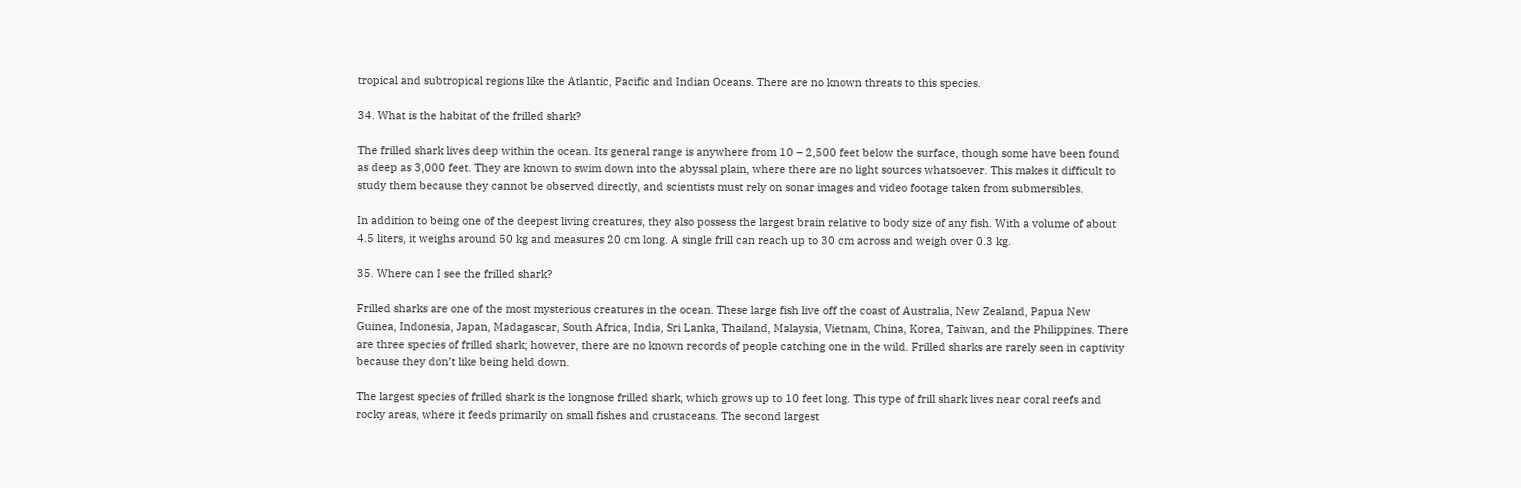tropical and subtropical regions like the Atlantic, Pacific and Indian Oceans. There are no known threats to this species.

34. What is the habitat of the frilled shark?

The frilled shark lives deep within the ocean. Its general range is anywhere from 10 – 2,500 feet below the surface, though some have been found as deep as 3,000 feet. They are known to swim down into the abyssal plain, where there are no light sources whatsoever. This makes it difficult to study them because they cannot be observed directly, and scientists must rely on sonar images and video footage taken from submersibles.

In addition to being one of the deepest living creatures, they also possess the largest brain relative to body size of any fish. With a volume of about 4.5 liters, it weighs around 50 kg and measures 20 cm long. A single frill can reach up to 30 cm across and weigh over 0.3 kg.

35. Where can I see the frilled shark?

Frilled sharks are one of the most mysterious creatures in the ocean. These large fish live off the coast of Australia, New Zealand, Papua New Guinea, Indonesia, Japan, Madagascar, South Africa, India, Sri Lanka, Thailand, Malaysia, Vietnam, China, Korea, Taiwan, and the Philippines. There are three species of frilled shark; however, there are no known records of people catching one in the wild. Frilled sharks are rarely seen in captivity because they don’t like being held down.

The largest species of frilled shark is the longnose frilled shark, which grows up to 10 feet long. This type of frill shark lives near coral reefs and rocky areas, where it feeds primarily on small fishes and crustaceans. The second largest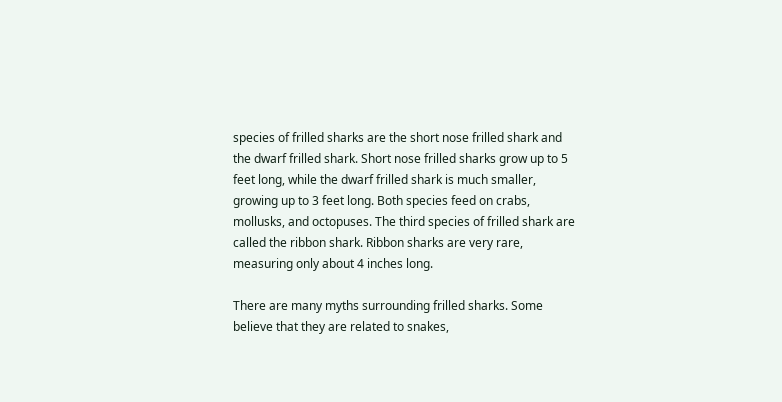species of frilled sharks are the short nose frilled shark and the dwarf frilled shark. Short nose frilled sharks grow up to 5 feet long, while the dwarf frilled shark is much smaller, growing up to 3 feet long. Both species feed on crabs, mollusks, and octopuses. The third species of frilled shark are called the ribbon shark. Ribbon sharks are very rare, measuring only about 4 inches long.

There are many myths surrounding frilled sharks. Some believe that they are related to snakes,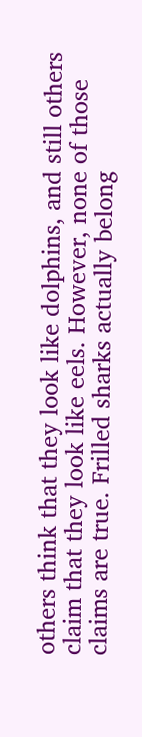others think that they look like dolphins, and still others claim that they look like eels. However, none of those claims are true. Frilled sharks actually belong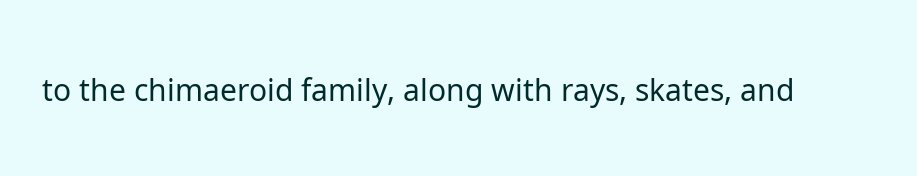to the chimaeroid family, along with rays, skates, and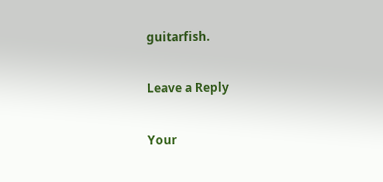guitarfish.

Leave a Reply

Your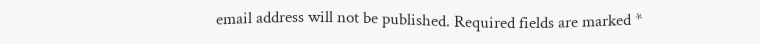email address will not be published. Required fields are marked *